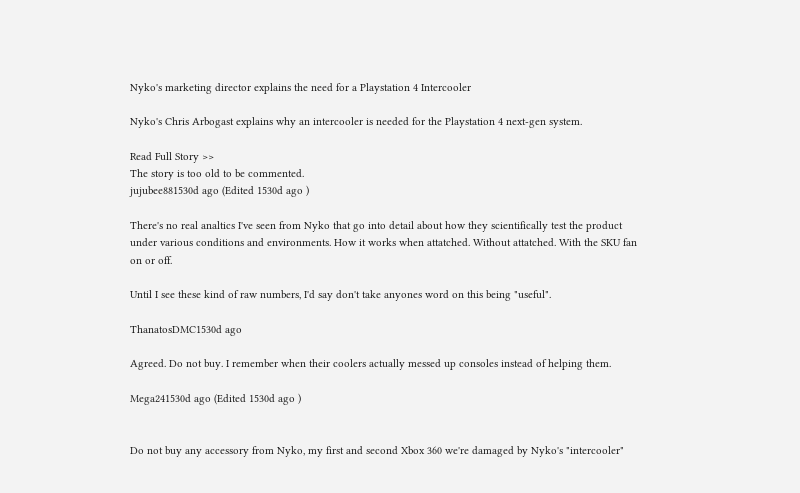Nyko's marketing director explains the need for a Playstation 4 Intercooler

Nyko's Chris Arbogast explains why an intercooler is needed for the Playstation 4 next-gen system.

Read Full Story >>
The story is too old to be commented.
jujubee881530d ago (Edited 1530d ago )

There's no real analtics I've seen from Nyko that go into detail about how they scientifically test the product under various conditions and environments. How it works when attatched. Without attatched. With the SKU fan on or off.

Until I see these kind of raw numbers, I'd say don't take anyones word on this being "useful".

ThanatosDMC1530d ago

Agreed. Do not buy. I remember when their coolers actually messed up consoles instead of helping them.

Mega241530d ago (Edited 1530d ago )


Do not buy any accessory from Nyko, my first and second Xbox 360 we're damaged by Nyko's "intercooler"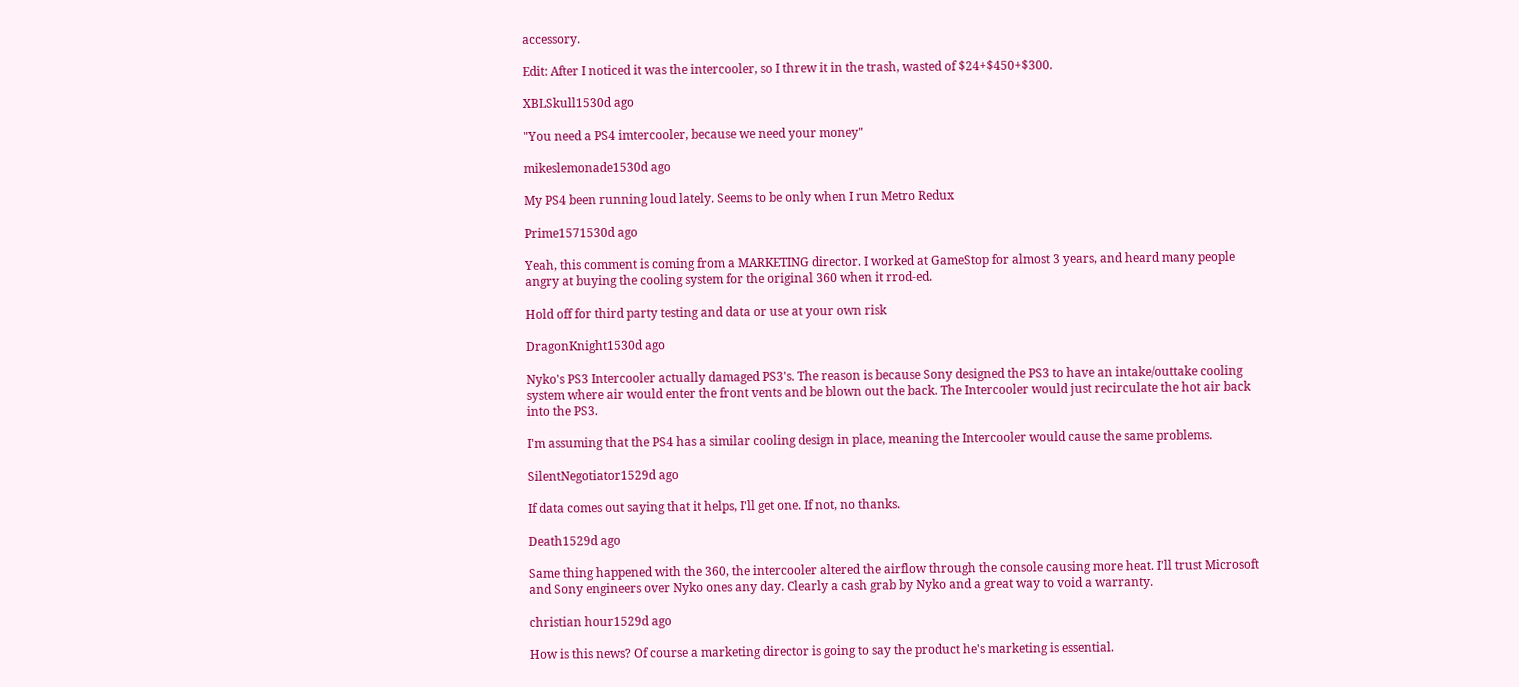accessory.

Edit: After I noticed it was the intercooler, so I threw it in the trash, wasted of $24+$450+$300.

XBLSkull1530d ago

"You need a PS4 imtercooler, because we need your money"

mikeslemonade1530d ago

My PS4 been running loud lately. Seems to be only when I run Metro Redux

Prime1571530d ago

Yeah, this comment is coming from a MARKETING director. I worked at GameStop for almost 3 years, and heard many people angry at buying the cooling system for the original 360 when it rrod-ed.

Hold off for third party testing and data or use at your own risk

DragonKnight1530d ago

Nyko's PS3 Intercooler actually damaged PS3's. The reason is because Sony designed the PS3 to have an intake/outtake cooling system where air would enter the front vents and be blown out the back. The Intercooler would just recirculate the hot air back into the PS3.

I'm assuming that the PS4 has a similar cooling design in place, meaning the Intercooler would cause the same problems.

SilentNegotiator1529d ago

If data comes out saying that it helps, I'll get one. If not, no thanks.

Death1529d ago

Same thing happened with the 360, the intercooler altered the airflow through the console causing more heat. I'll trust Microsoft and Sony engineers over Nyko ones any day. Clearly a cash grab by Nyko and a great way to void a warranty.

christian hour1529d ago

How is this news? Of course a marketing director is going to say the product he's marketing is essential.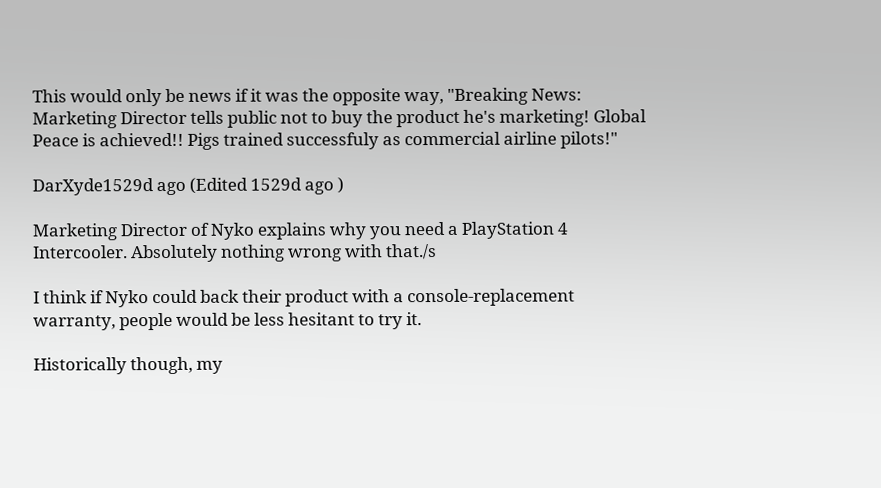This would only be news if it was the opposite way, "Breaking News: Marketing Director tells public not to buy the product he's marketing! Global Peace is achieved!! Pigs trained successfuly as commercial airline pilots!"

DarXyde1529d ago (Edited 1529d ago )

Marketing Director of Nyko explains why you need a PlayStation 4 Intercooler. Absolutely nothing wrong with that./s

I think if Nyko could back their product with a console-replacement warranty, people would be less hesitant to try it.

Historically though, my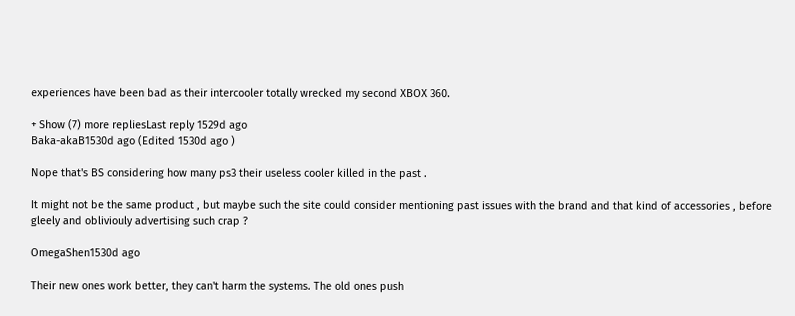experiences have been bad as their intercooler totally wrecked my second XBOX 360.

+ Show (7) more repliesLast reply 1529d ago
Baka-akaB1530d ago (Edited 1530d ago )

Nope that's BS considering how many ps3 their useless cooler killed in the past .

It might not be the same product , but maybe such the site could consider mentioning past issues with the brand and that kind of accessories , before gleely and obliviouly advertising such crap ?

OmegaShen1530d ago

Their new ones work better, they can't harm the systems. The old ones push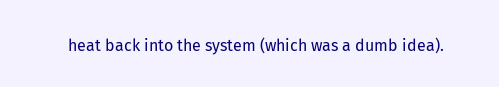heat back into the system (which was a dumb idea).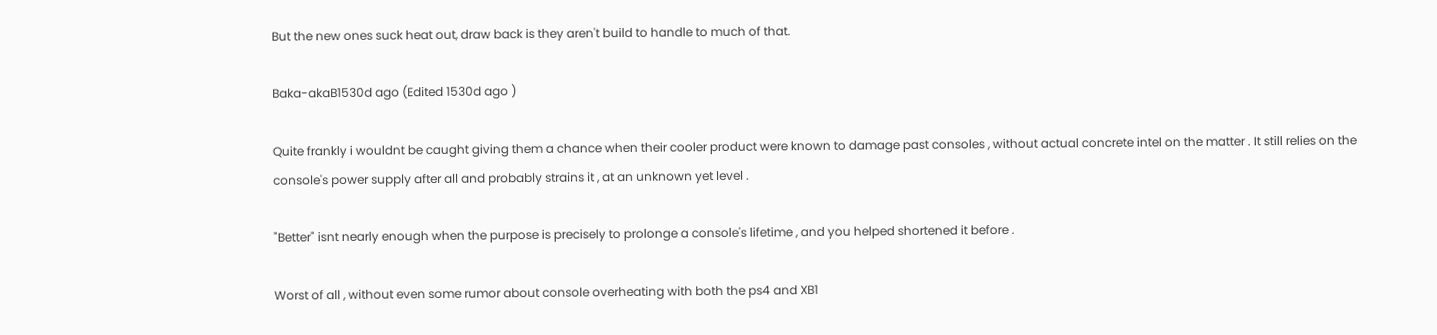But the new ones suck heat out, draw back is they aren't build to handle to much of that.

Baka-akaB1530d ago (Edited 1530d ago )

Quite frankly i wouldnt be caught giving them a chance when their cooler product were known to damage past consoles , without actual concrete intel on the matter . It still relies on the console's power supply after all and probably strains it , at an unknown yet level .

"Better" isnt nearly enough when the purpose is precisely to prolonge a console's lifetime , and you helped shortened it before .

Worst of all , without even some rumor about console overheating with both the ps4 and XB1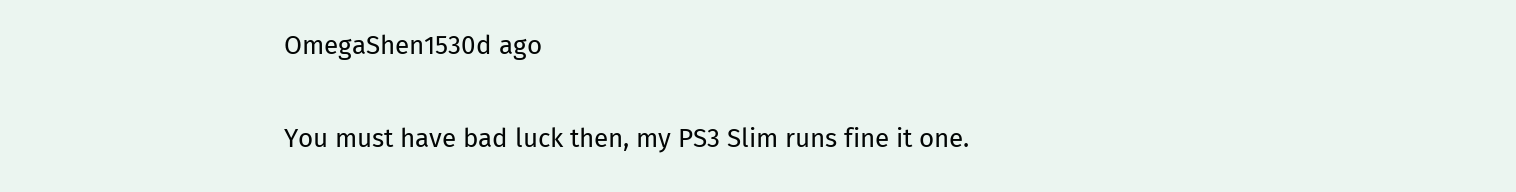OmegaShen1530d ago

You must have bad luck then, my PS3 Slim runs fine it one.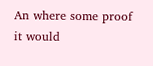An where some proof it would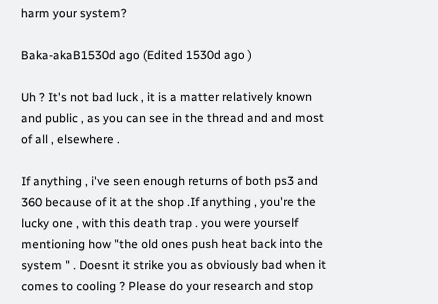harm your system?

Baka-akaB1530d ago (Edited 1530d ago )

Uh ? It's not bad luck , it is a matter relatively known and public , as you can see in the thread and and most of all , elsewhere .

If anything , i've seen enough returns of both ps3 and 360 because of it at the shop .If anything , you're the lucky one , with this death trap . you were yourself mentioning how "the old ones push heat back into the system " . Doesnt it strike you as obviously bad when it comes to cooling ? Please do your research and stop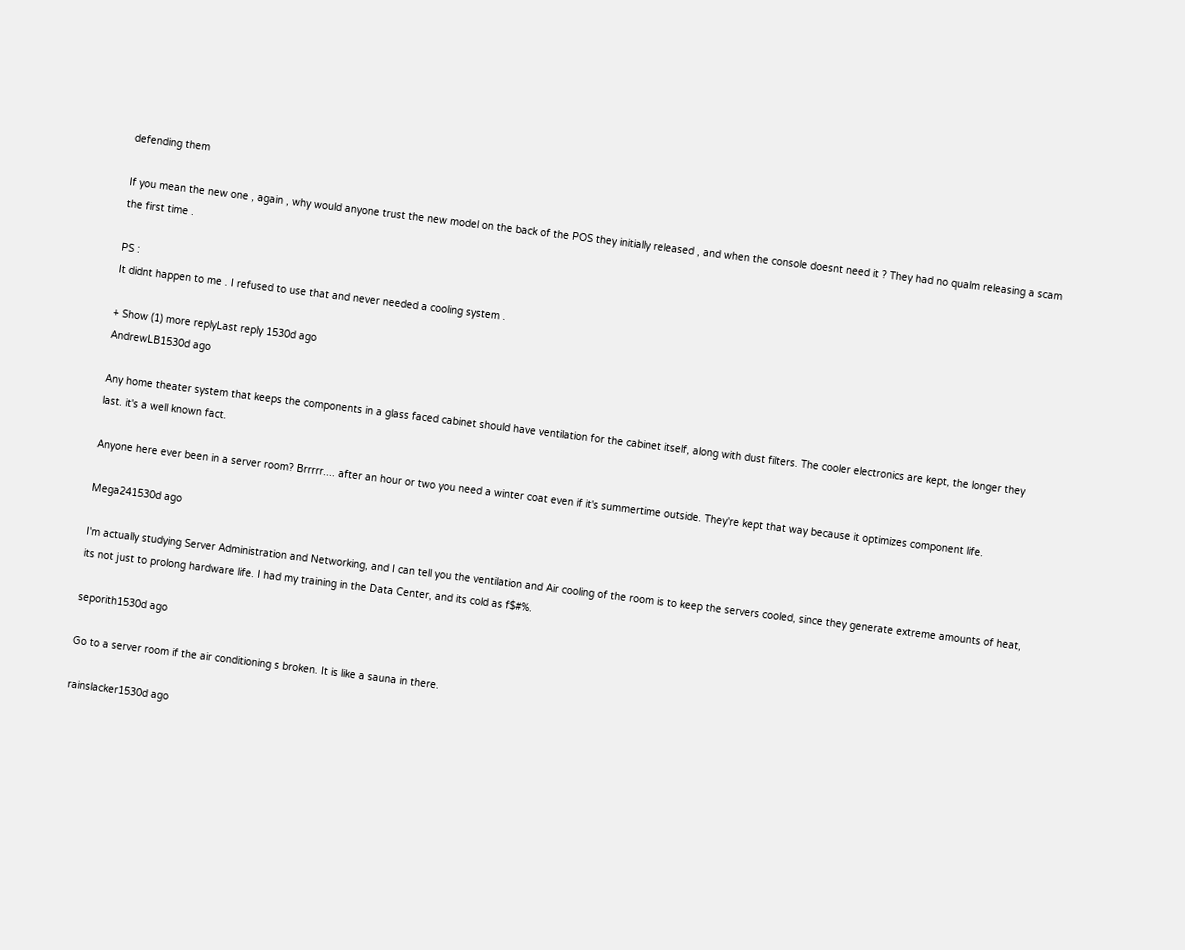defending them

If you mean the new one , again , why would anyone trust the new model on the back of the POS they initially released , and when the console doesnt need it ? They had no qualm releasing a scam the first time .

PS :
It didnt happen to me . I refused to use that and never needed a cooling system .

+ Show (1) more replyLast reply 1530d ago
AndrewLB1530d ago

Any home theater system that keeps the components in a glass faced cabinet should have ventilation for the cabinet itself, along with dust filters. The cooler electronics are kept, the longer they last. it's a well known fact.

Anyone here ever been in a server room? Brrrrr.... after an hour or two you need a winter coat even if it's summertime outside. They're kept that way because it optimizes component life.

Mega241530d ago

I'm actually studying Server Administration and Networking, and I can tell you the ventilation and Air cooling of the room is to keep the servers cooled, since they generate extreme amounts of heat, its not just to prolong hardware life. I had my training in the Data Center, and its cold as f$#%.

seporith1530d ago

Go to a server room if the air conditioning s broken. It is like a sauna in there.

rainslacker1530d ago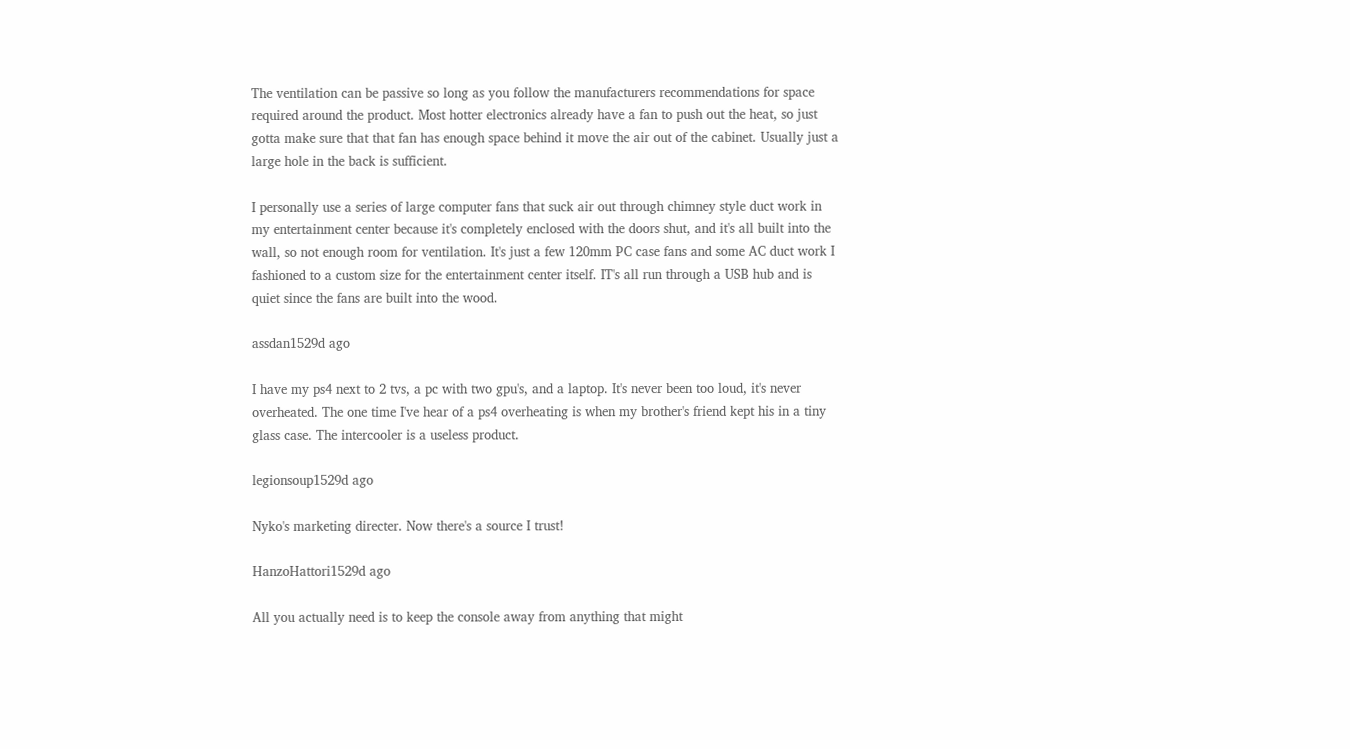The ventilation can be passive so long as you follow the manufacturers recommendations for space required around the product. Most hotter electronics already have a fan to push out the heat, so just gotta make sure that that fan has enough space behind it move the air out of the cabinet. Usually just a large hole in the back is sufficient.

I personally use a series of large computer fans that suck air out through chimney style duct work in my entertainment center because it's completely enclosed with the doors shut, and it's all built into the wall, so not enough room for ventilation. It's just a few 120mm PC case fans and some AC duct work I fashioned to a custom size for the entertainment center itself. IT's all run through a USB hub and is quiet since the fans are built into the wood.

assdan1529d ago

I have my ps4 next to 2 tvs, a pc with two gpu's, and a laptop. It's never been too loud, it's never overheated. The one time I've hear of a ps4 overheating is when my brother's friend kept his in a tiny glass case. The intercooler is a useless product.

legionsoup1529d ago

Nyko's marketing directer. Now there's a source I trust!

HanzoHattori1529d ago

All you actually need is to keep the console away from anything that might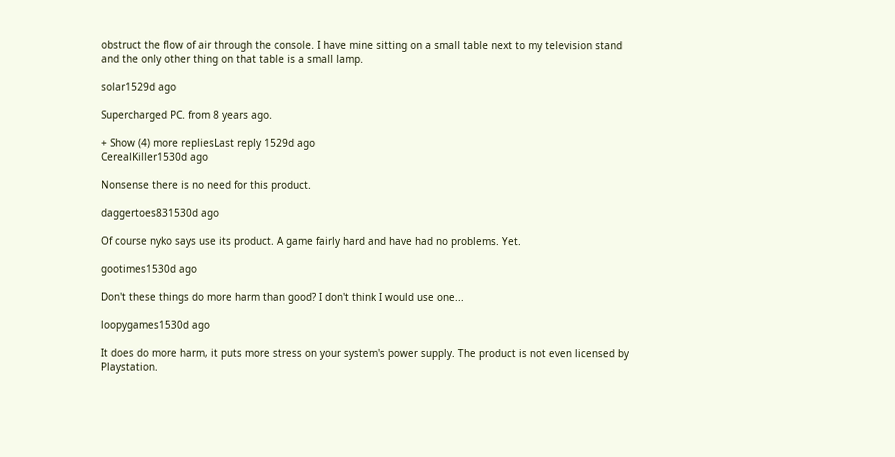obstruct the flow of air through the console. I have mine sitting on a small table next to my television stand and the only other thing on that table is a small lamp.

solar1529d ago

Supercharged PC. from 8 years ago.

+ Show (4) more repliesLast reply 1529d ago
CerealKiller1530d ago

Nonsense there is no need for this product.

daggertoes831530d ago

Of course nyko says use its product. A game fairly hard and have had no problems. Yet.

gootimes1530d ago

Don't these things do more harm than good? I don't think I would use one...

loopygames1530d ago

It does do more harm, it puts more stress on your system's power supply. The product is not even licensed by Playstation.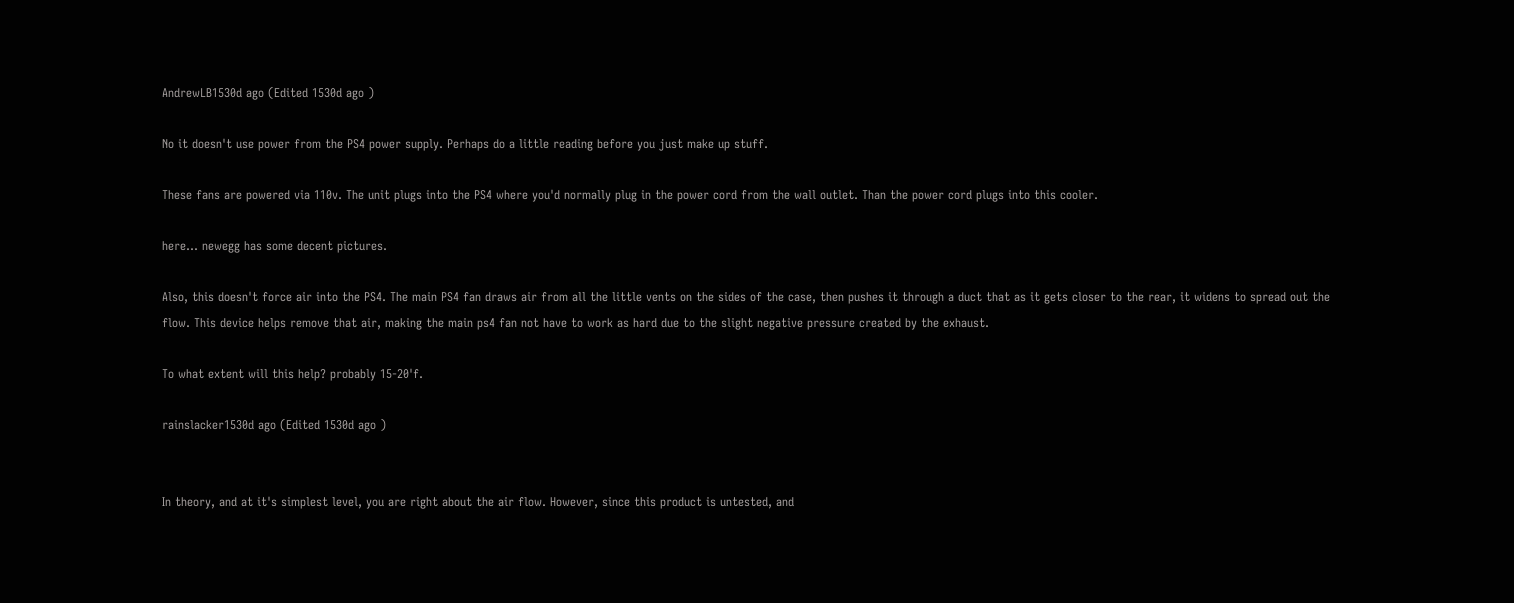AndrewLB1530d ago (Edited 1530d ago )

No it doesn't use power from the PS4 power supply. Perhaps do a little reading before you just make up stuff.

These fans are powered via 110v. The unit plugs into the PS4 where you'd normally plug in the power cord from the wall outlet. Than the power cord plugs into this cooler.

here... newegg has some decent pictures.

Also, this doesn't force air into the PS4. The main PS4 fan draws air from all the little vents on the sides of the case, then pushes it through a duct that as it gets closer to the rear, it widens to spread out the flow. This device helps remove that air, making the main ps4 fan not have to work as hard due to the slight negative pressure created by the exhaust.

To what extent will this help? probably 15-20'f.

rainslacker1530d ago (Edited 1530d ago )


In theory, and at it's simplest level, you are right about the air flow. However, since this product is untested, and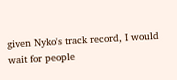given Nyko's track record, I would wait for people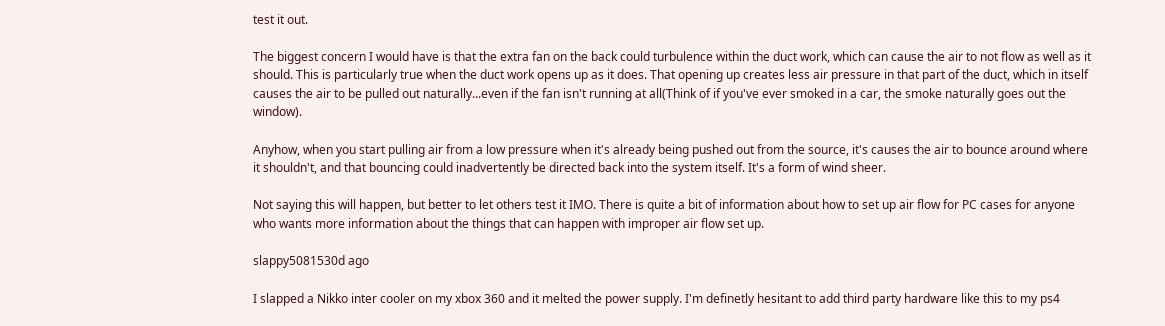test it out.

The biggest concern I would have is that the extra fan on the back could turbulence within the duct work, which can cause the air to not flow as well as it should. This is particularly true when the duct work opens up as it does. That opening up creates less air pressure in that part of the duct, which in itself causes the air to be pulled out naturally...even if the fan isn't running at all(Think of if you've ever smoked in a car, the smoke naturally goes out the window).

Anyhow, when you start pulling air from a low pressure when it's already being pushed out from the source, it's causes the air to bounce around where it shouldn't, and that bouncing could inadvertently be directed back into the system itself. It's a form of wind sheer.

Not saying this will happen, but better to let others test it IMO. There is quite a bit of information about how to set up air flow for PC cases for anyone who wants more information about the things that can happen with improper air flow set up.

slappy5081530d ago

I slapped a Nikko inter cooler on my xbox 360 and it melted the power supply. I'm definetly hesitant to add third party hardware like this to my ps4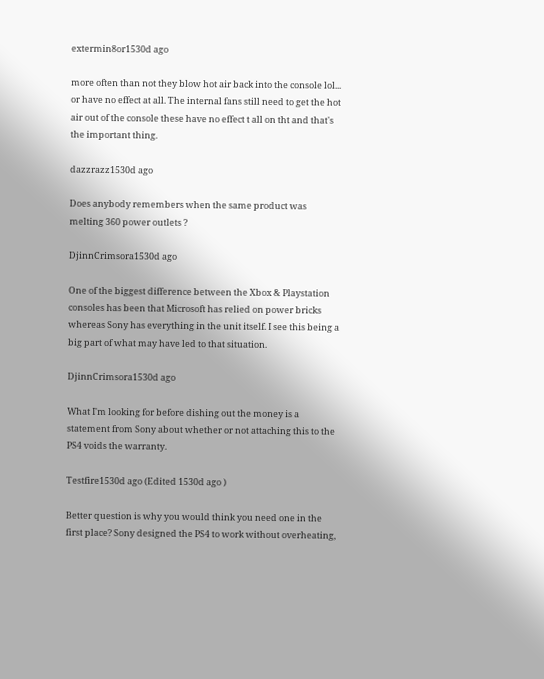extermin8or1530d ago

more often than not they blow hot air back into the console lol... or have no effect at all. The internal fans still need to get the hot air out of the console these have no effect t all on tht and that's the important thing.

dazzrazz1530d ago

Does anybody remembers when the same product was melting 360 power outlets ?

DjinnCrimsora1530d ago

One of the biggest difference between the Xbox & Playstation consoles has been that Microsoft has relied on power bricks whereas Sony has everything in the unit itself. I see this being a big part of what may have led to that situation.

DjinnCrimsora1530d ago

What I'm looking for before dishing out the money is a statement from Sony about whether or not attaching this to the PS4 voids the warranty.

Testfire1530d ago (Edited 1530d ago )

Better question is why you would think you need one in the first place? Sony designed the PS4 to work without overheating,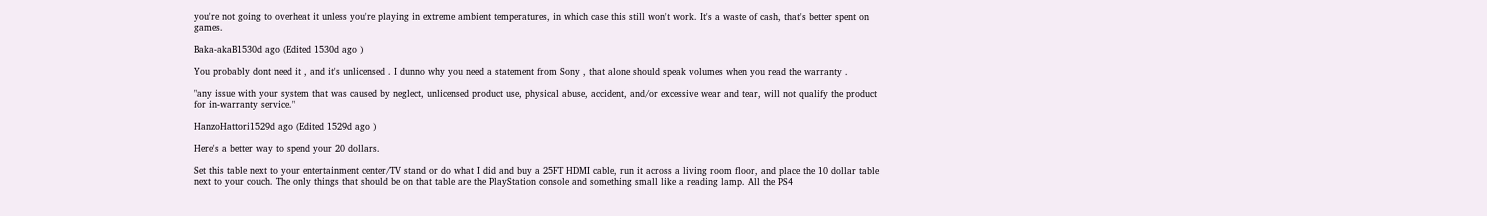you're not going to overheat it unless you're playing in extreme ambient temperatures, in which case this still won't work. It's a waste of cash, that's better spent on games.

Baka-akaB1530d ago (Edited 1530d ago )

You probably dont need it , and it's unlicensed . I dunno why you need a statement from Sony , that alone should speak volumes when you read the warranty .

"any issue with your system that was caused by neglect, unlicensed product use, physical abuse, accident, and/or excessive wear and tear, will not qualify the product for in-warranty service."

HanzoHattori1529d ago (Edited 1529d ago )

Here's a better way to spend your 20 dollars.

Set this table next to your entertainment center/TV stand or do what I did and buy a 25FT HDMI cable, run it across a living room floor, and place the 10 dollar table next to your couch. The only things that should be on that table are the PlayStation console and something small like a reading lamp. All the PS4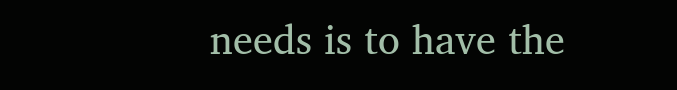needs is to have the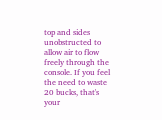top and sides unobstructed to allow air to flow freely through the console. If you feel the need to waste 20 bucks, that's your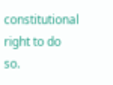constitutional right to do so.